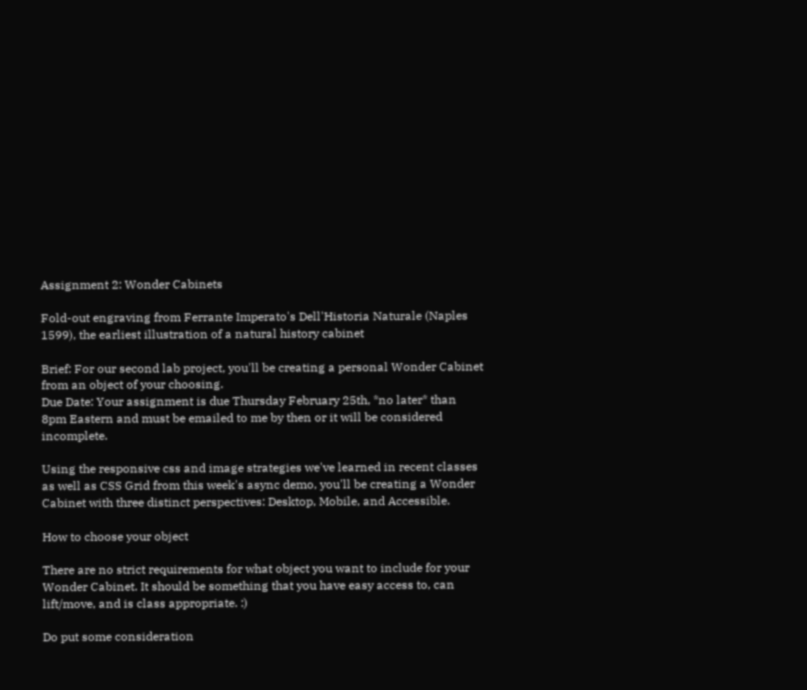Assignment 2: Wonder Cabinets

Fold-out engraving from Ferrante Imperato's Dell'Historia Naturale (Naples 1599), the earliest illustration of a natural history cabinet

Brief: For our second lab project, you'll be creating a personal Wonder Cabinet from an object of your choosing.
Due Date: Your assignment is due Thursday February 25th, *no later* than 8pm Eastern and must be emailed to me by then or it will be considered incomplete.

Using the responsive css and image strategies we've learned in recent classes as well as CSS Grid from this week's async demo, you'll be creating a Wonder Cabinet with three distinct perspectives: Desktop, Mobile, and Accessible.

How to choose your object

There are no strict requirements for what object you want to include for your Wonder Cabinet. It should be something that you have easy access to, can lift/move, and is class appropriate. :)

Do put some consideration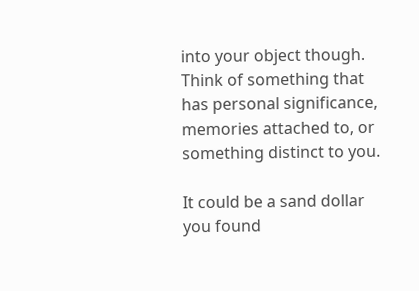into your object though. Think of something that has personal significance, memories attached to, or something distinct to you.

It could be a sand dollar you found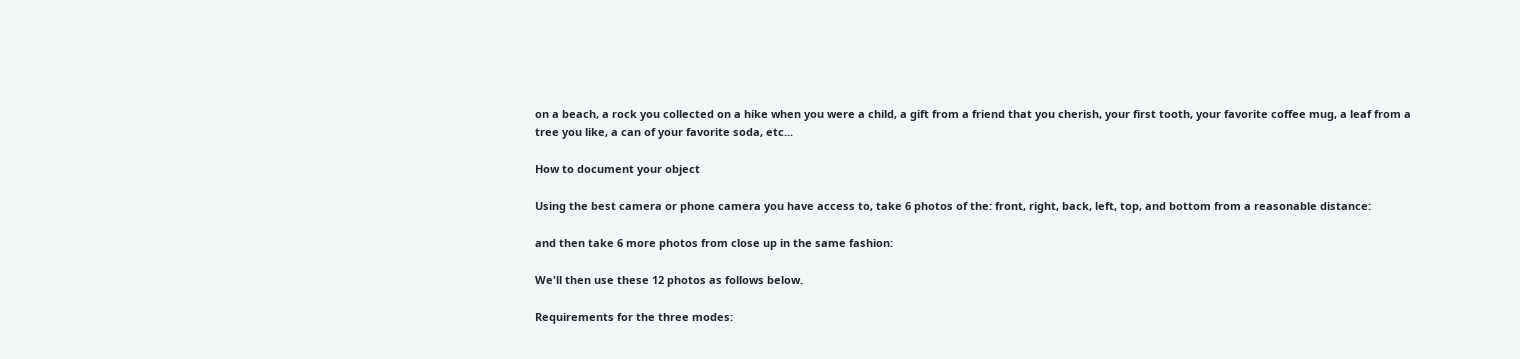on a beach, a rock you collected on a hike when you were a child, a gift from a friend that you cherish, your first tooth, your favorite coffee mug, a leaf from a tree you like, a can of your favorite soda, etc...

How to document your object

Using the best camera or phone camera you have access to, take 6 photos of the: front, right, back, left, top, and bottom from a reasonable distance:

and then take 6 more photos from close up in the same fashion:

We'll then use these 12 photos as follows below.

Requirements for the three modes: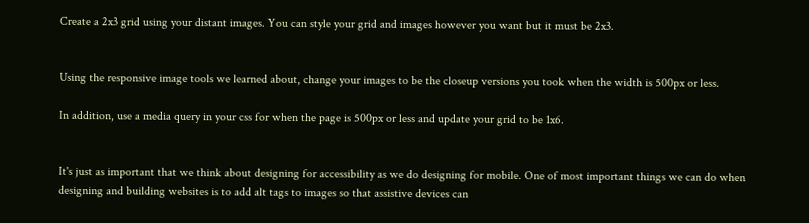Create a 2x3 grid using your distant images. You can style your grid and images however you want but it must be 2x3.


Using the responsive image tools we learned about, change your images to be the closeup versions you took when the width is 500px or less.

In addition, use a media query in your css for when the page is 500px or less and update your grid to be 1x6.


It's just as important that we think about designing for accessibility as we do designing for mobile. One of most important things we can do when designing and building websites is to add alt tags to images so that assistive devices can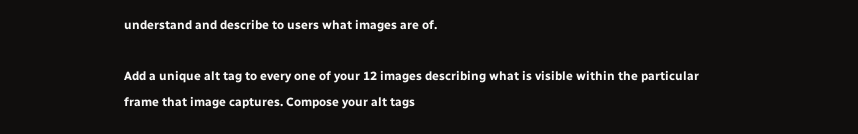understand and describe to users what images are of.

Add a unique alt tag to every one of your 12 images describing what is visible within the particular frame that image captures. Compose your alt tags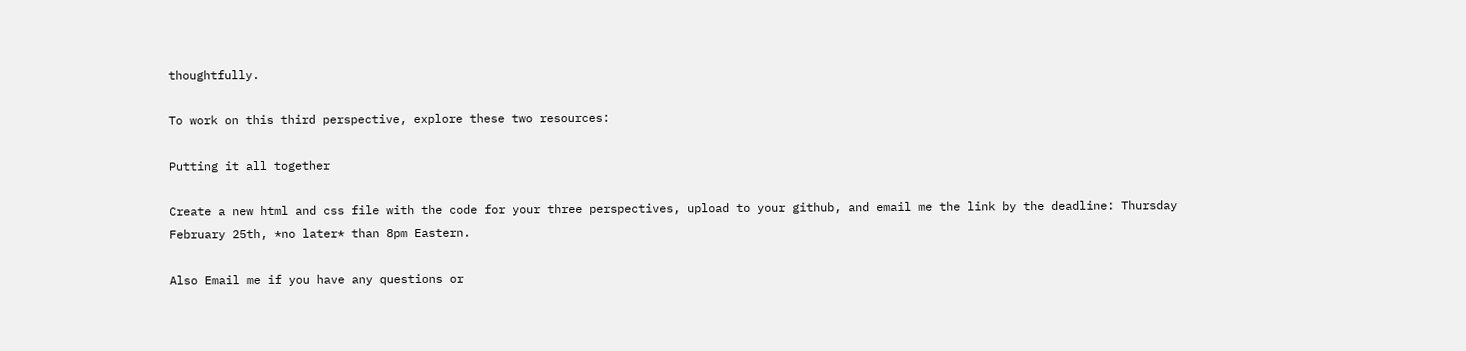thoughtfully.

To work on this third perspective, explore these two resources:

Putting it all together

Create a new html and css file with the code for your three perspectives, upload to your github, and email me the link by the deadline: Thursday February 25th, *no later* than 8pm Eastern.

Also Email me if you have any questions or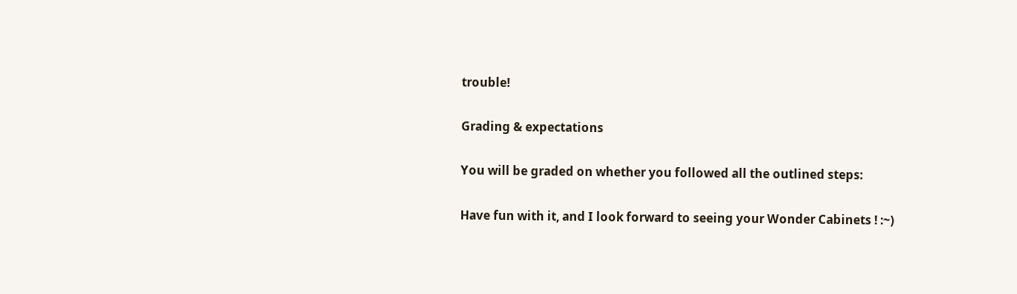trouble!

Grading & expectations

You will be graded on whether you followed all the outlined steps:

Have fun with it, and I look forward to seeing your Wonder Cabinets ! :~)